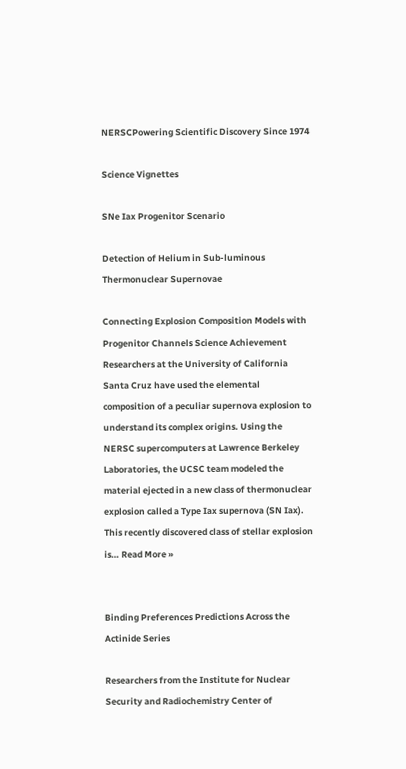NERSCPowering Scientific Discovery Since 1974

Science Vignettes

SNe Iax Progenitor Scenario

Detection of Helium in Sub-luminous Thermonuclear Supernovae

Connecting Explosion Composition Models with Progenitor Channels Science Achievement Researchers at the University of California Santa Cruz have used the elemental composition of a peculiar supernova explosion to understand its complex origins. Using the NERSC supercomputers at Lawrence Berkeley Laboratories, the UCSC team modeled the material ejected in a new class of thermonuclear explosion called a Type Iax supernova (SN Iax). This recently discovered class of stellar explosion is… Read More »


Binding Preferences Predictions Across the Actinide Series

Researchers from the Institute for Nuclear Security and Radiochemistry Center of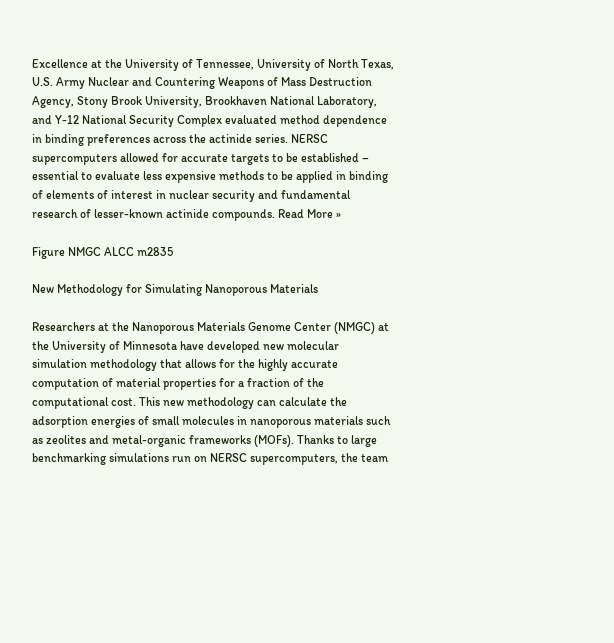Excellence at the University of Tennessee, University of North Texas, U.S. Army Nuclear and Countering Weapons of Mass Destruction Agency, Stony Brook University, Brookhaven National Laboratory, and Y-12 National Security Complex evaluated method dependence in binding preferences across the actinide series. NERSC supercomputers allowed for accurate targets to be established – essential to evaluate less expensive methods to be applied in binding of elements of interest in nuclear security and fundamental research of lesser-known actinide compounds. Read More »

Figure NMGC ALCC m2835

New Methodology for Simulating Nanoporous Materials

Researchers at the Nanoporous Materials Genome Center (NMGC) at the University of Minnesota have developed new molecular simulation methodology that allows for the highly accurate computation of material properties for a fraction of the computational cost. This new methodology can calculate the adsorption energies of small molecules in nanoporous materials such as zeolites and metal-organic frameworks (MOFs). Thanks to large benchmarking simulations run on NERSC supercomputers, the team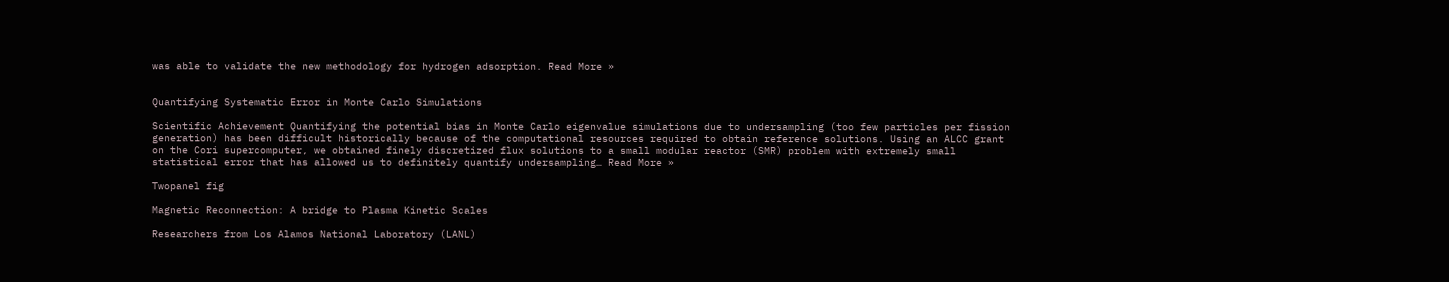was able to validate the new methodology for hydrogen adsorption. Read More »


Quantifying Systematic Error in Monte Carlo Simulations

Scientific Achievement Quantifying the potential bias in Monte Carlo eigenvalue simulations due to undersampling (too few particles per fission generation) has been difficult historically because of the computational resources required to obtain reference solutions. Using an ALCC grant on the Cori supercomputer, we obtained finely discretized flux solutions to a small modular reactor (SMR) problem with extremely small statistical error that has allowed us to definitely quantify undersampling… Read More »

Twopanel fig

Magnetic Reconnection: A bridge to Plasma Kinetic Scales

Researchers from Los Alamos National Laboratory (LANL)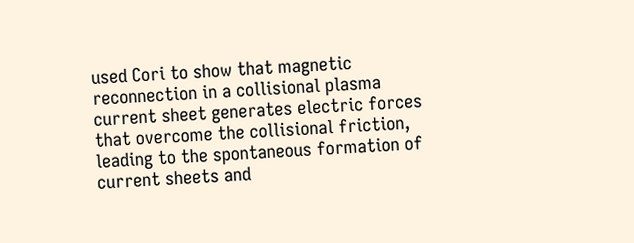used Cori to show that magnetic reconnection in a collisional plasma current sheet generates electric forces that overcome the collisional friction, leading to the spontaneous formation of current sheets and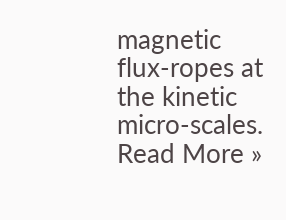magnetic flux-ropes at the kinetic micro-scales. Read More »